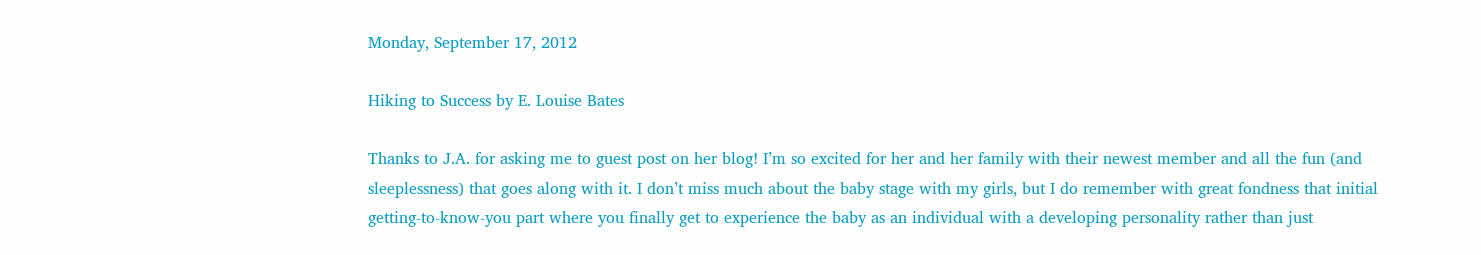Monday, September 17, 2012

Hiking to Success by E. Louise Bates

Thanks to J.A. for asking me to guest post on her blog! I’m so excited for her and her family with their newest member and all the fun (and sleeplessness) that goes along with it. I don’t miss much about the baby stage with my girls, but I do remember with great fondness that initial getting-to-know-you part where you finally get to experience the baby as an individual with a developing personality rather than just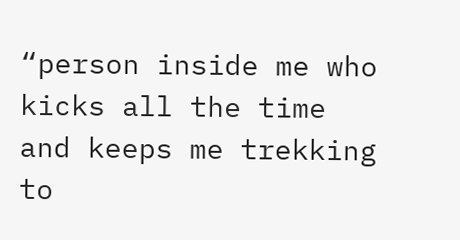“person inside me who kicks all the time and keeps me trekking to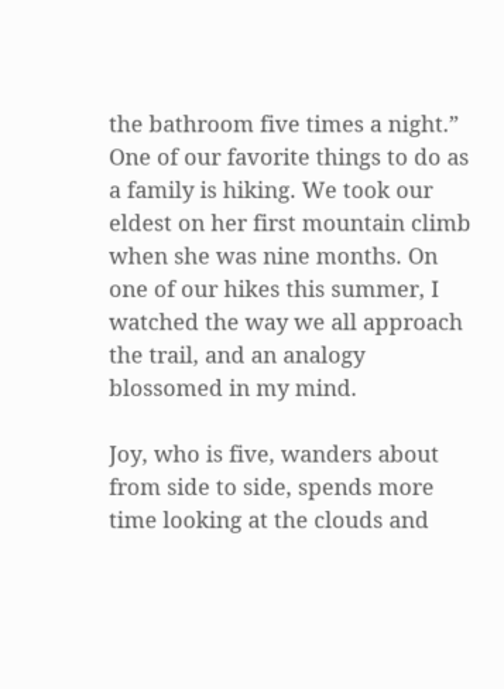the bathroom five times a night.”
One of our favorite things to do as a family is hiking. We took our eldest on her first mountain climb when she was nine months. On one of our hikes this summer, I watched the way we all approach the trail, and an analogy blossomed in my mind.

Joy, who is five, wanders about from side to side, spends more time looking at the clouds and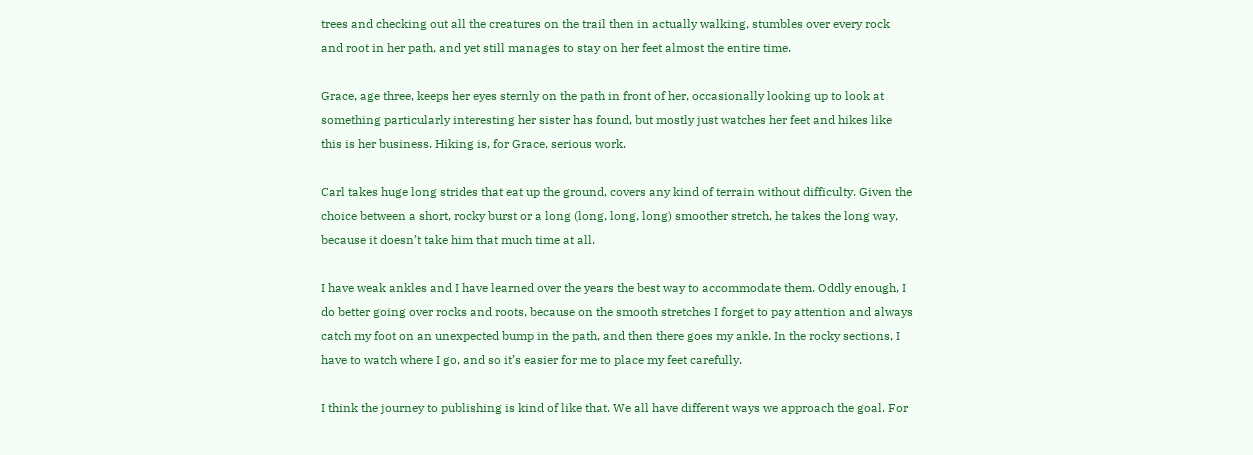trees and checking out all the creatures on the trail then in actually walking, stumbles over every rock and root in her path, and yet still manages to stay on her feet almost the entire time.

Grace, age three, keeps her eyes sternly on the path in front of her, occasionally looking up to look at something particularly interesting her sister has found, but mostly just watches her feet and hikes like this is her business. Hiking is, for Grace, serious work.

Carl takes huge long strides that eat up the ground, covers any kind of terrain without difficulty. Given the choice between a short, rocky burst or a long (long, long, long) smoother stretch, he takes the long way, because it doesn’t take him that much time at all.

I have weak ankles and I have learned over the years the best way to accommodate them. Oddly enough, I do better going over rocks and roots, because on the smooth stretches I forget to pay attention and always catch my foot on an unexpected bump in the path, and then there goes my ankle. In the rocky sections, I have to watch where I go, and so it’s easier for me to place my feet carefully.

I think the journey to publishing is kind of like that. We all have different ways we approach the goal. For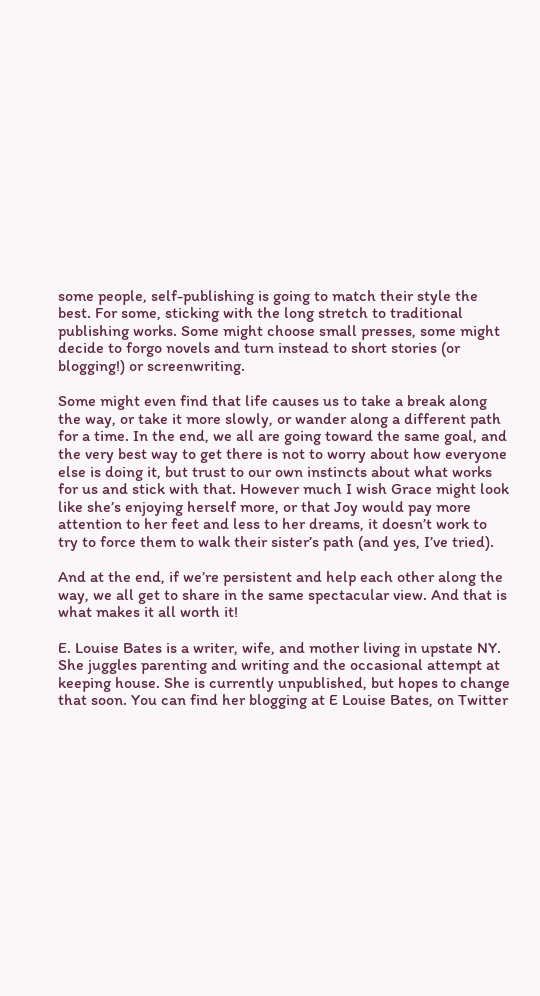some people, self-publishing is going to match their style the best. For some, sticking with the long stretch to traditional publishing works. Some might choose small presses, some might decide to forgo novels and turn instead to short stories (or blogging!) or screenwriting.

Some might even find that life causes us to take a break along the way, or take it more slowly, or wander along a different path for a time. In the end, we all are going toward the same goal, and the very best way to get there is not to worry about how everyone else is doing it, but trust to our own instincts about what works for us and stick with that. However much I wish Grace might look like she’s enjoying herself more, or that Joy would pay more attention to her feet and less to her dreams, it doesn’t work to try to force them to walk their sister’s path (and yes, I’ve tried).

And at the end, if we’re persistent and help each other along the way, we all get to share in the same spectacular view. And that is what makes it all worth it!

E. Louise Bates is a writer, wife, and mother living in upstate NY. She juggles parenting and writing and the occasional attempt at keeping house. She is currently unpublished, but hopes to change that soon. You can find her blogging at E Louise Bates, on Twitter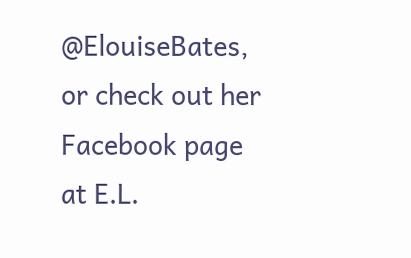@ElouiseBates, or check out her Facebook page at E.L.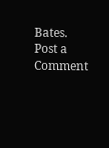Bates.
Post a Comment